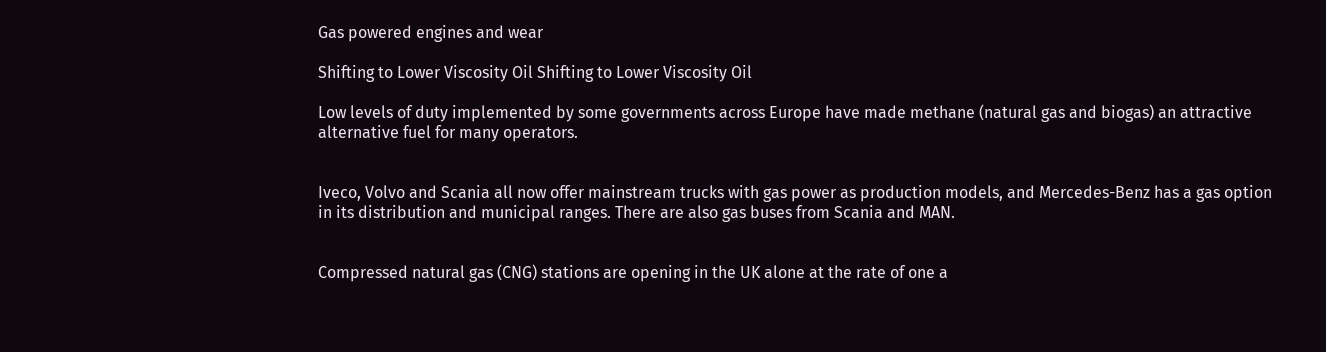Gas powered engines and wear

Shifting to Lower Viscosity Oil Shifting to Lower Viscosity Oil

Low levels of duty implemented by some governments across Europe have made methane (natural gas and biogas) an attractive alternative fuel for many operators.


Iveco, Volvo and Scania all now offer mainstream trucks with gas power as production models, and Mercedes-Benz has a gas option in its distribution and municipal ranges. There are also gas buses from Scania and MAN.


Compressed natural gas (CNG) stations are opening in the UK alone at the rate of one a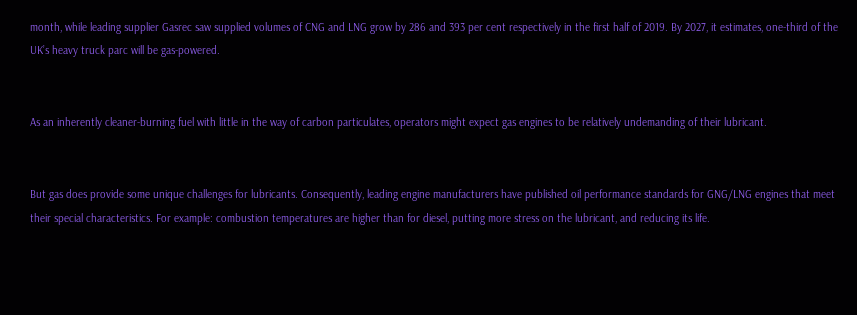month, while leading supplier Gasrec saw supplied volumes of CNG and LNG grow by 286 and 393 per cent respectively in the first half of 2019. By 2027, it estimates, one-third of the UK’s heavy truck parc will be gas-powered.


As an inherently cleaner-burning fuel with little in the way of carbon particulates, operators might expect gas engines to be relatively undemanding of their lubricant.


But gas does provide some unique challenges for lubricants. Consequently, leading engine manufacturers have published oil performance standards for GNG/LNG engines that meet their special characteristics. For example: combustion temperatures are higher than for diesel, putting more stress on the lubricant, and reducing its life.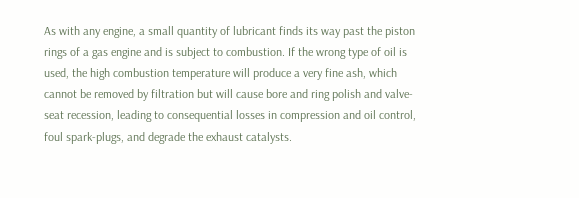As with any engine, a small quantity of lubricant finds its way past the piston rings of a gas engine and is subject to combustion. If the wrong type of oil is used, the high combustion temperature will produce a very fine ash, which cannot be removed by filtration but will cause bore and ring polish and valve-seat recession, leading to consequential losses in compression and oil control, foul spark-plugs, and degrade the exhaust catalysts.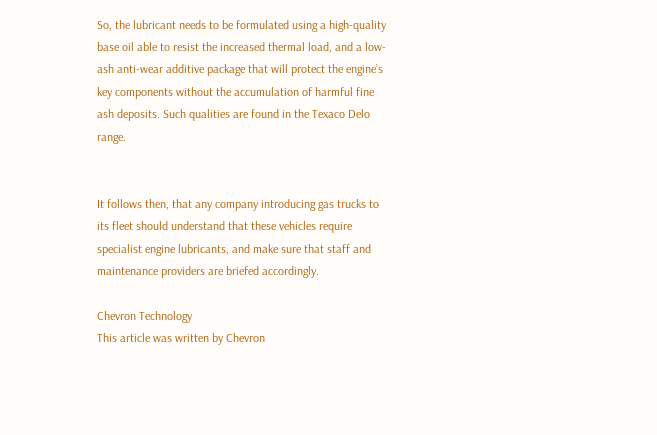So, the lubricant needs to be formulated using a high-quality base oil able to resist the increased thermal load, and a low-ash anti-wear additive package that will protect the engine’s key components without the accumulation of harmful fine ash deposits. Such qualities are found in the Texaco Delo range.


It follows then, that any company introducing gas trucks to its fleet should understand that these vehicles require specialist engine lubricants, and make sure that staff and maintenance providers are briefed accordingly.

Chevron Technology
This article was written by Chevron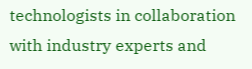technologists in collaboration with industry experts and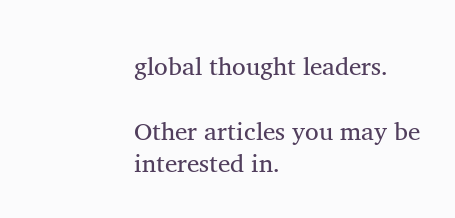global thought leaders.

Other articles you may be interested in.